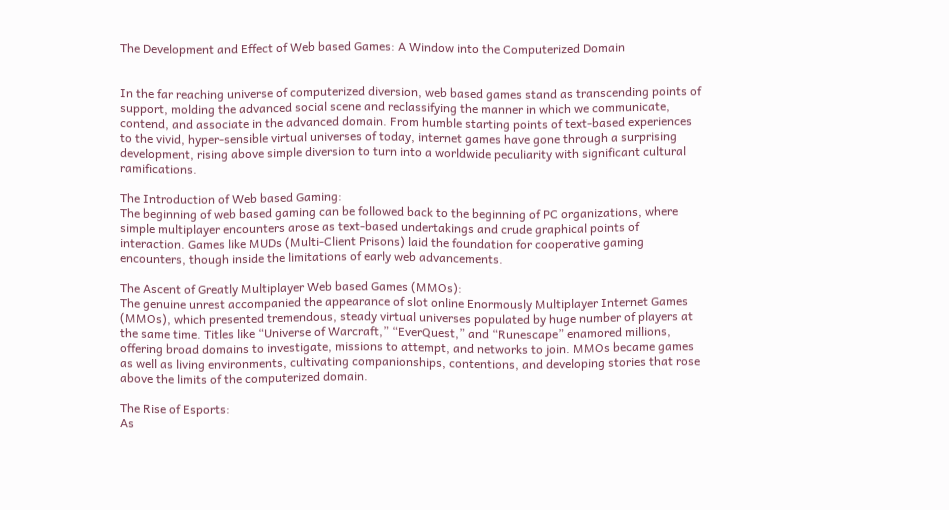The Development and Effect of Web based Games: A Window into the Computerized Domain


In the far reaching universe of computerized diversion, web based games stand as transcending points of support, molding the advanced social scene and reclassifying the manner in which we communicate, contend, and associate in the advanced domain. From humble starting points of text-based experiences to the vivid, hyper-sensible virtual universes of today, internet games have gone through a surprising development, rising above simple diversion to turn into a worldwide peculiarity with significant cultural ramifications.

The Introduction of Web based Gaming:
The beginning of web based gaming can be followed back to the beginning of PC organizations, where simple multiplayer encounters arose as text-based undertakings and crude graphical points of interaction. Games like MUDs (Multi-Client Prisons) laid the foundation for cooperative gaming encounters, though inside the limitations of early web advancements.

The Ascent of Greatly Multiplayer Web based Games (MMOs):
The genuine unrest accompanied the appearance of slot online Enormously Multiplayer Internet Games (MMOs), which presented tremendous, steady virtual universes populated by huge number of players at the same time. Titles like “Universe of Warcraft,” “EverQuest,” and “Runescape” enamored millions, offering broad domains to investigate, missions to attempt, and networks to join. MMOs became games as well as living environments, cultivating companionships, contentions, and developing stories that rose above the limits of the computerized domain.

The Rise of Esports:
As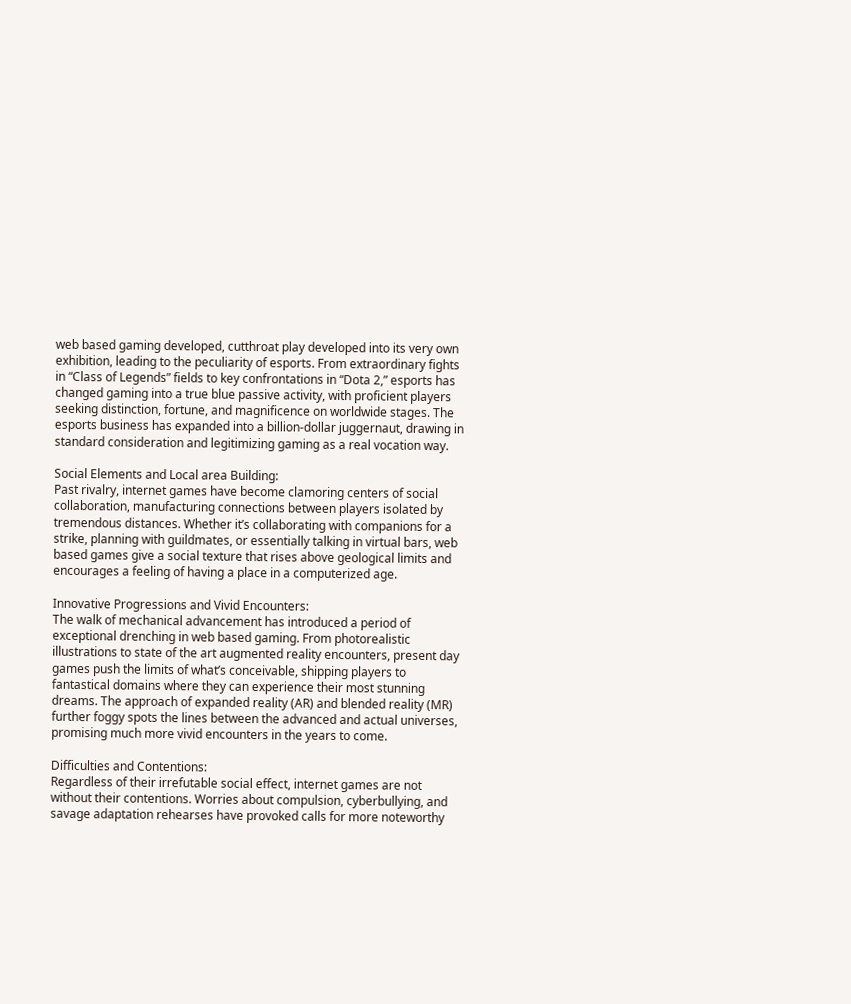web based gaming developed, cutthroat play developed into its very own exhibition, leading to the peculiarity of esports. From extraordinary fights in “Class of Legends” fields to key confrontations in “Dota 2,” esports has changed gaming into a true blue passive activity, with proficient players seeking distinction, fortune, and magnificence on worldwide stages. The esports business has expanded into a billion-dollar juggernaut, drawing in standard consideration and legitimizing gaming as a real vocation way.

Social Elements and Local area Building:
Past rivalry, internet games have become clamoring centers of social collaboration, manufacturing connections between players isolated by tremendous distances. Whether it’s collaborating with companions for a strike, planning with guildmates, or essentially talking in virtual bars, web based games give a social texture that rises above geological limits and encourages a feeling of having a place in a computerized age.

Innovative Progressions and Vivid Encounters:
The walk of mechanical advancement has introduced a period of exceptional drenching in web based gaming. From photorealistic illustrations to state of the art augmented reality encounters, present day games push the limits of what’s conceivable, shipping players to fantastical domains where they can experience their most stunning dreams. The approach of expanded reality (AR) and blended reality (MR) further foggy spots the lines between the advanced and actual universes, promising much more vivid encounters in the years to come.

Difficulties and Contentions:
Regardless of their irrefutable social effect, internet games are not without their contentions. Worries about compulsion, cyberbullying, and savage adaptation rehearses have provoked calls for more noteworthy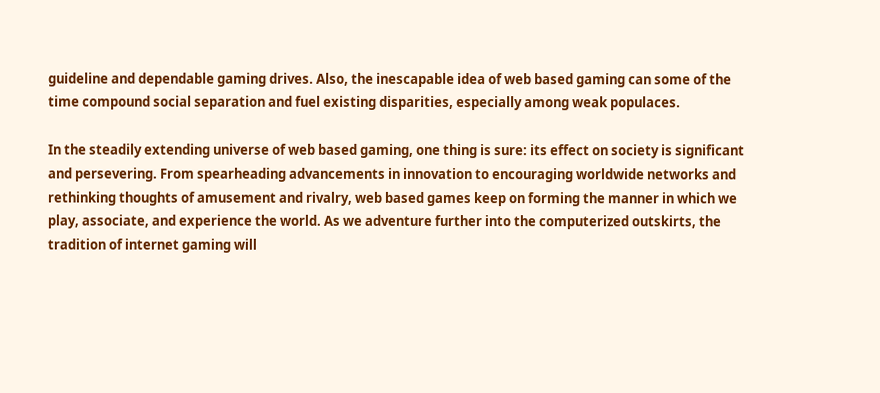guideline and dependable gaming drives. Also, the inescapable idea of web based gaming can some of the time compound social separation and fuel existing disparities, especially among weak populaces.

In the steadily extending universe of web based gaming, one thing is sure: its effect on society is significant and persevering. From spearheading advancements in innovation to encouraging worldwide networks and rethinking thoughts of amusement and rivalry, web based games keep on forming the manner in which we play, associate, and experience the world. As we adventure further into the computerized outskirts, the tradition of internet gaming will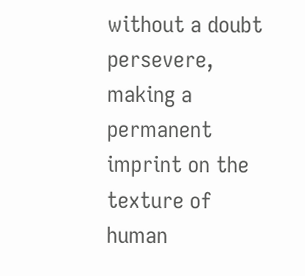without a doubt persevere, making a permanent imprint on the texture of human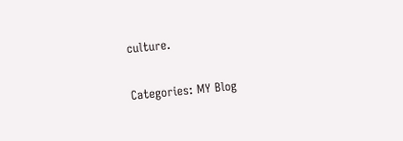culture.

Categories: MY Blog